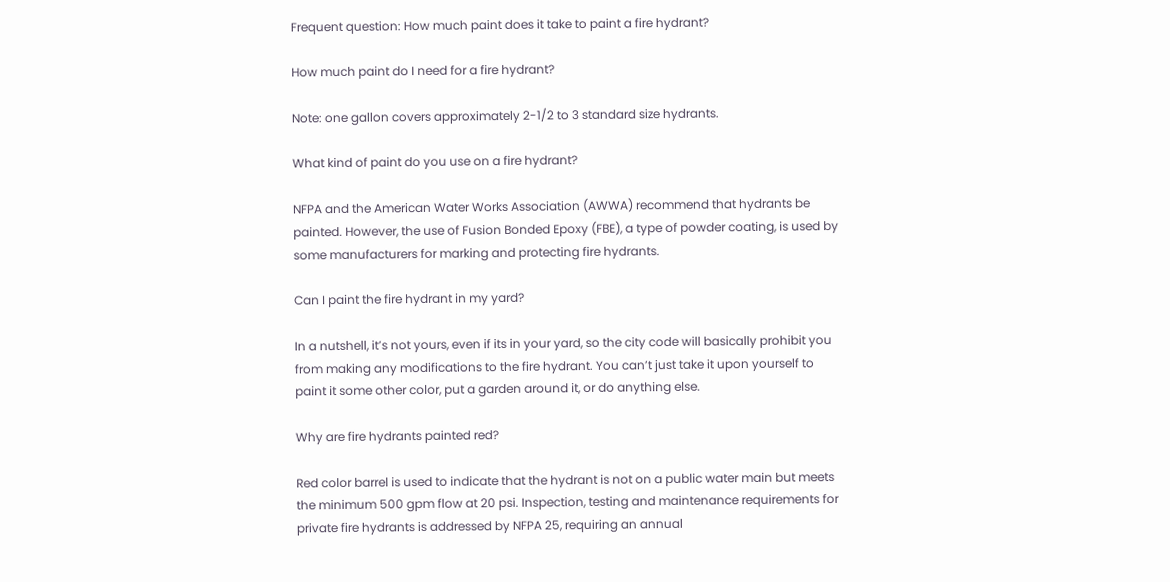Frequent question: How much paint does it take to paint a fire hydrant?

How much paint do I need for a fire hydrant?

Note: one gallon covers approximately 2-1/2 to 3 standard size hydrants.

What kind of paint do you use on a fire hydrant?

NFPA and the American Water Works Association (AWWA) recommend that hydrants be painted. However, the use of Fusion Bonded Epoxy (FBE), a type of powder coating, is used by some manufacturers for marking and protecting fire hydrants.

Can I paint the fire hydrant in my yard?

In a nutshell, it’s not yours, even if its in your yard, so the city code will basically prohibit you from making any modifications to the fire hydrant. You can’t just take it upon yourself to paint it some other color, put a garden around it, or do anything else.

Why are fire hydrants painted red?

Red color barrel is used to indicate that the hydrant is not on a public water main but meets the minimum 500 gpm flow at 20 psi. Inspection, testing and maintenance requirements for private fire hydrants is addressed by NFPA 25, requiring an annual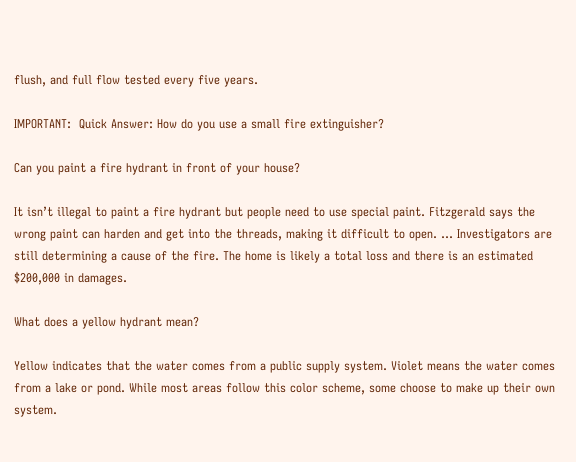flush, and full flow tested every five years.

IMPORTANT:  Quick Answer: How do you use a small fire extinguisher?

Can you paint a fire hydrant in front of your house?

It isn’t illegal to paint a fire hydrant but people need to use special paint. Fitzgerald says the wrong paint can harden and get into the threads, making it difficult to open. … Investigators are still determining a cause of the fire. The home is likely a total loss and there is an estimated $200,000 in damages.

What does a yellow hydrant mean?

Yellow indicates that the water comes from a public supply system. Violet means the water comes from a lake or pond. While most areas follow this color scheme, some choose to make up their own system.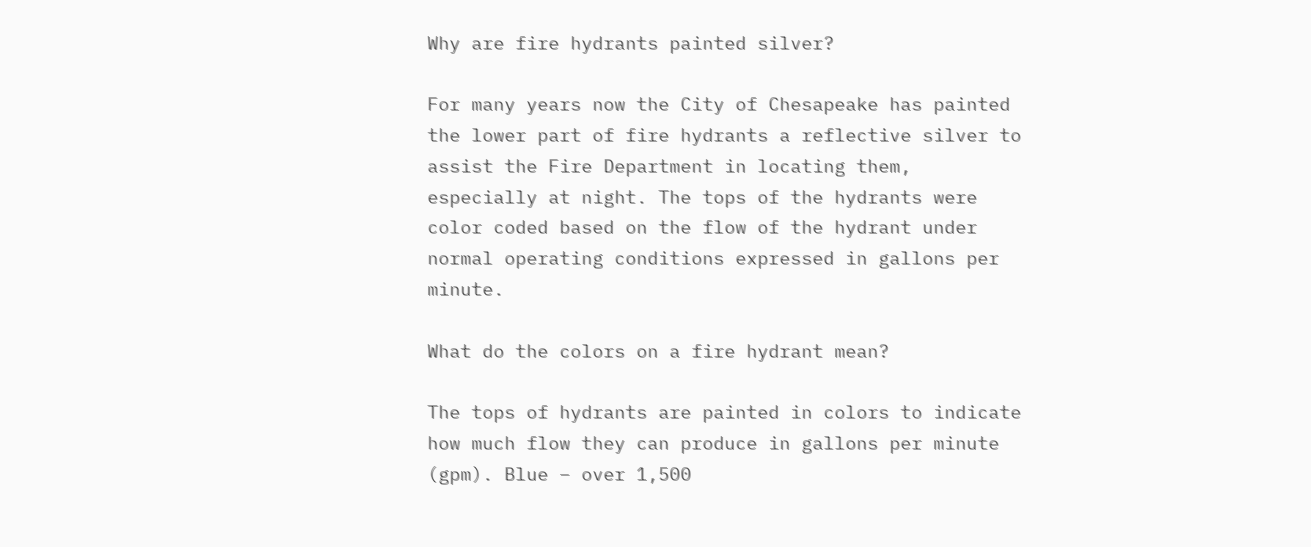Why are fire hydrants painted silver?

For many years now the City of Chesapeake has painted the lower part of fire hydrants a reflective silver to assist the Fire Department in locating them, especially at night. The tops of the hydrants were color coded based on the flow of the hydrant under normal operating conditions expressed in gallons per minute.

What do the colors on a fire hydrant mean?

The tops of hydrants are painted in colors to indicate how much flow they can produce in gallons per minute (gpm). Blue – over 1,500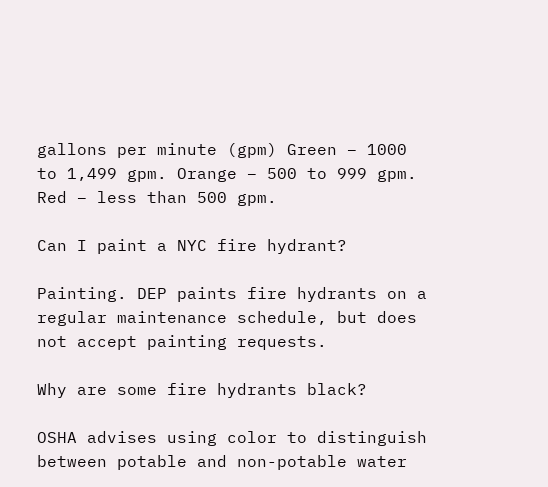gallons per minute (gpm) Green – 1000 to 1,499 gpm. Orange – 500 to 999 gpm. Red – less than 500 gpm.

Can I paint a NYC fire hydrant?

Painting. DEP paints fire hydrants on a regular maintenance schedule, but does not accept painting requests.

Why are some fire hydrants black?

OSHA advises using color to distinguish between potable and non-potable water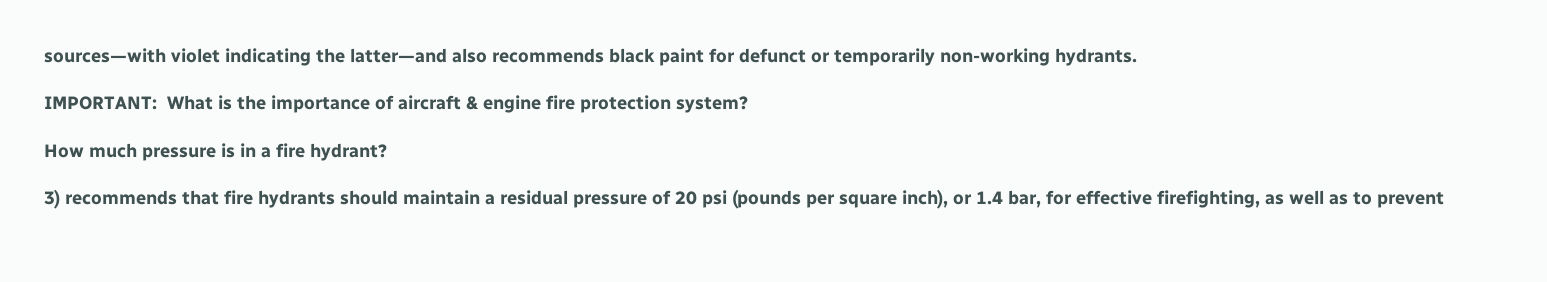sources—with violet indicating the latter—and also recommends black paint for defunct or temporarily non-working hydrants.

IMPORTANT:  What is the importance of aircraft & engine fire protection system?

How much pressure is in a fire hydrant?

3) recommends that fire hydrants should maintain a residual pressure of 20 psi (pounds per square inch), or 1.4 bar, for effective firefighting, as well as to prevent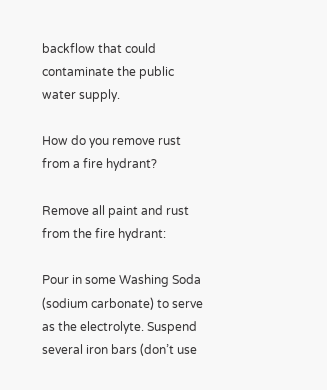backflow that could contaminate the public water supply.

How do you remove rust from a fire hydrant?

Remove all paint and rust from the fire hydrant:

Pour in some Washing Soda (sodium carbonate) to serve as the electrolyte. Suspend several iron bars (don’t use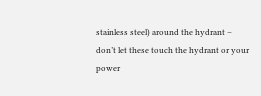stainless steel) around the hydrant – don’t let these touch the hydrant or your power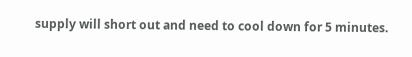supply will short out and need to cool down for 5 minutes.